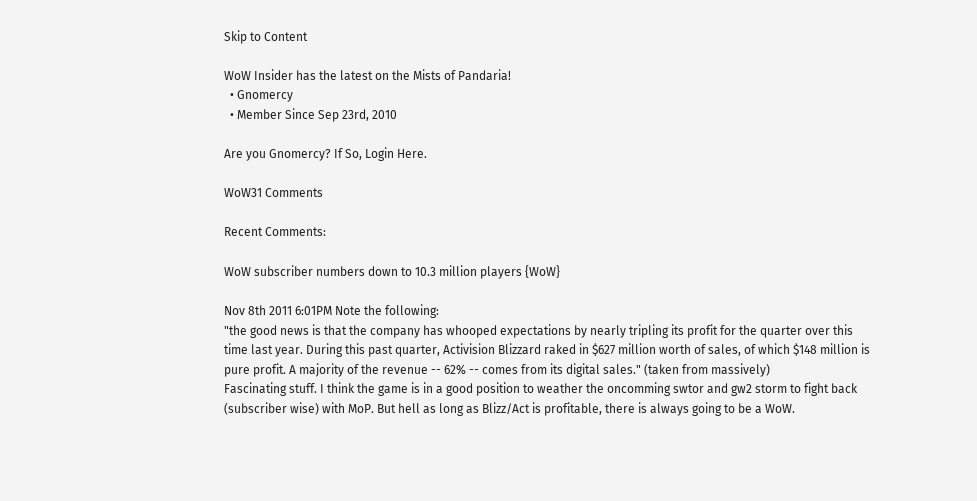Skip to Content

WoW Insider has the latest on the Mists of Pandaria!
  • Gnomercy
  • Member Since Sep 23rd, 2010

Are you Gnomercy? If So, Login Here.

WoW31 Comments

Recent Comments:

WoW subscriber numbers down to 10.3 million players {WoW}

Nov 8th 2011 6:01PM Note the following:
"the good news is that the company has whooped expectations by nearly tripling its profit for the quarter over this time last year. During this past quarter, Activision Blizzard raked in $627 million worth of sales, of which $148 million is pure profit. A majority of the revenue -- 62% -- comes from its digital sales." (taken from massively)
Fascinating stuff. I think the game is in a good position to weather the oncomming swtor and gw2 storm to fight back (subscriber wise) with MoP. But hell as long as Blizz/Act is profitable, there is always going to be a WoW.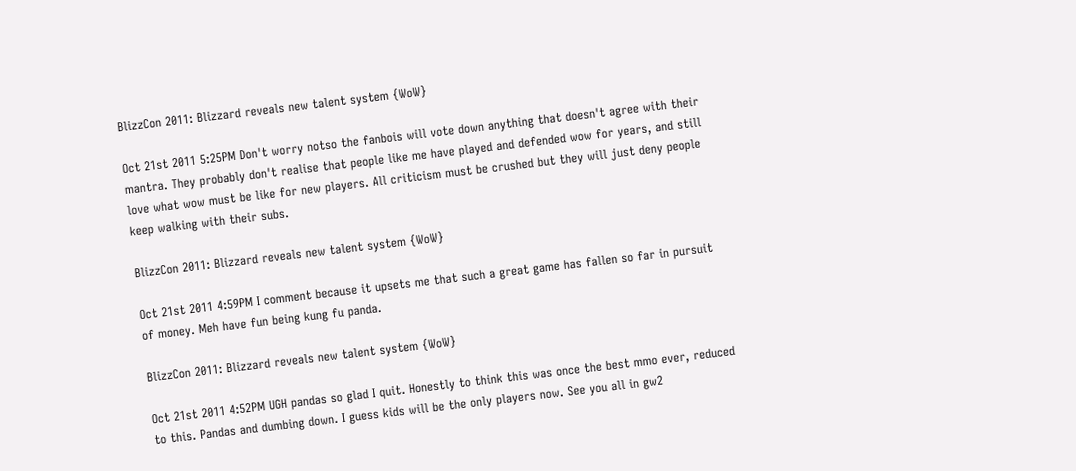BlizzCon 2011: Blizzard reveals new talent system {WoW}

Oct 21st 2011 5:25PM Don't worry notso the fanbois will vote down anything that doesn't agree with their mantra. They probably don't realise that people like me have played and defended wow for years, and still love what wow must be like for new players. All criticism must be crushed but they will just deny people keep walking with their subs.

BlizzCon 2011: Blizzard reveals new talent system {WoW}

Oct 21st 2011 4:59PM I comment because it upsets me that such a great game has fallen so far in pursuit of money. Meh have fun being kung fu panda.

BlizzCon 2011: Blizzard reveals new talent system {WoW}

Oct 21st 2011 4:52PM UGH pandas so glad I quit. Honestly to think this was once the best mmo ever, reduced to this. Pandas and dumbing down. I guess kids will be the only players now. See you all in gw2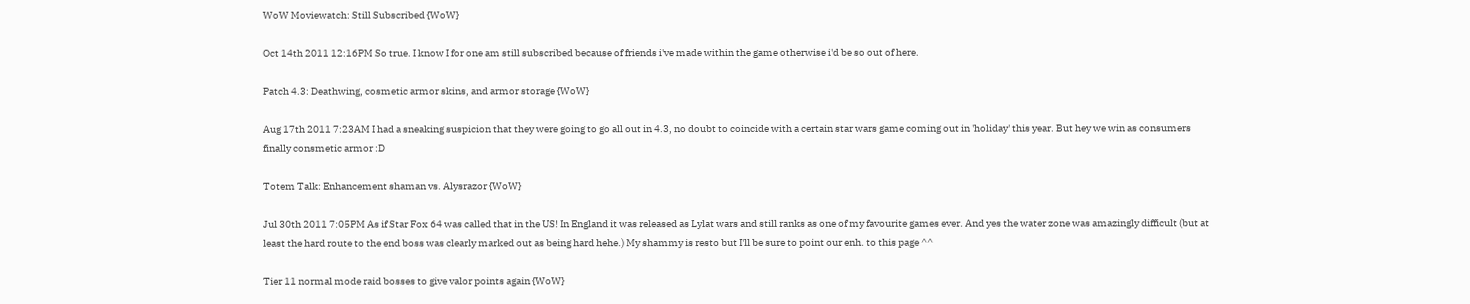WoW Moviewatch: Still Subscribed {WoW}

Oct 14th 2011 12:16PM So true. I know I for one am still subscribed because of friends i've made within the game otherwise i'd be so out of here.

Patch 4.3: Deathwing, cosmetic armor skins, and armor storage {WoW}

Aug 17th 2011 7:23AM I had a sneaking suspicion that they were going to go all out in 4.3, no doubt to coincide with a certain star wars game coming out in 'holiday' this year. But hey we win as consumers finally consmetic armor :D

Totem Talk: Enhancement shaman vs. Alysrazor {WoW}

Jul 30th 2011 7:05PM As if Star Fox 64 was called that in the US! In England it was released as Lylat wars and still ranks as one of my favourite games ever. And yes the water zone was amazingly difficult (but at least the hard route to the end boss was clearly marked out as being hard hehe.) My shammy is resto but I'll be sure to point our enh. to this page ^^

Tier 11 normal mode raid bosses to give valor points again {WoW}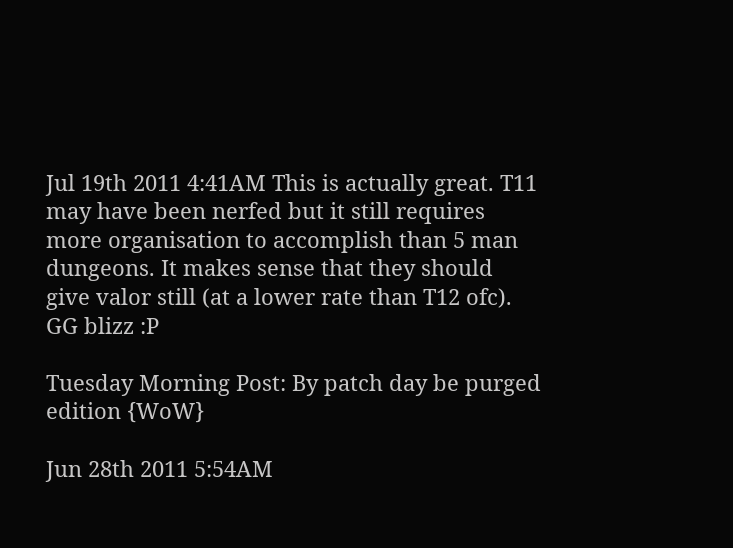Jul 19th 2011 4:41AM This is actually great. T11 may have been nerfed but it still requires more organisation to accomplish than 5 man dungeons. It makes sense that they should give valor still (at a lower rate than T12 ofc). GG blizz :P

Tuesday Morning Post: By patch day be purged edition {WoW}

Jun 28th 2011 5:54AM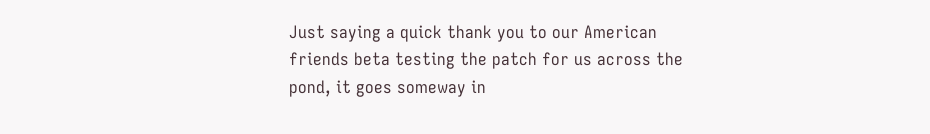Just saying a quick thank you to our American friends beta testing the patch for us across the pond, it goes someway in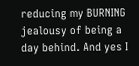reducing my BURNING jealousy of being a day behind. And yes I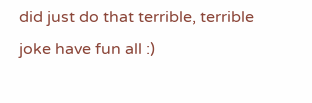did just do that terrible, terrible joke have fun all :)